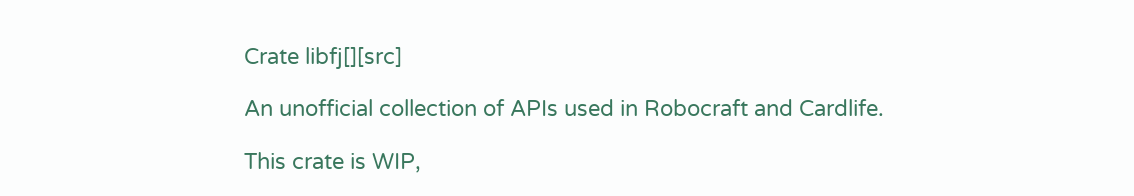Crate libfj[][src]

An unofficial collection of APIs used in Robocraft and Cardlife.

This crate is WIP,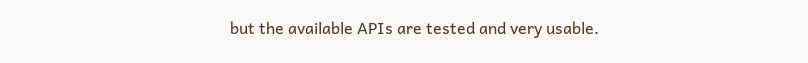but the available APIs are tested and very usable.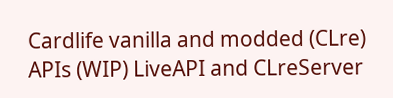Cardlife vanilla and modded (CLre) APIs (WIP) LiveAPI and CLreServer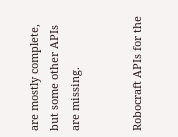are mostly complete, but some other APIs are missing.


Robocraft APIs for the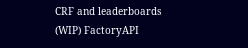CRF and leaderboards (WIP) FactoryAPI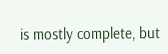is mostly complete, but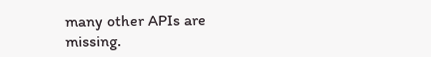many other APIs are missing.